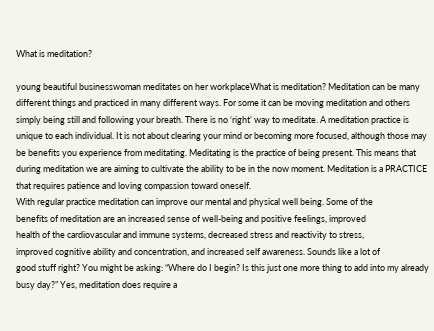What is meditation?

young beautiful businesswoman meditates on her workplaceWhat is meditation? Meditation can be many different things and practiced in many different ways. For some it can be moving meditation and others simply being still and following your breath. There is no ‘right’ way to meditate. A meditation practice is unique to each individual. It is not about clearing your mind or becoming more focused, although those may be benefits you experience from meditating. Meditating is the practice of being present. This means that during meditation we are aiming to cultivate the ability to be in the now moment. Meditation is a PRACTICE that requires patience and loving compassion toward oneself.
With regular practice meditation can improve our mental and physical well being. Some of the
benefits of meditation are an increased sense of well-being and positive feelings, improved
health of the cardiovascular and immune systems, decreased stress and reactivity to stress,
improved cognitive ability and concentration, and increased self awareness. Sounds like a lot of
good stuff right? You might be asking: “Where do I begin? Is this just one more thing to add into my already busy day?” Yes, meditation does require a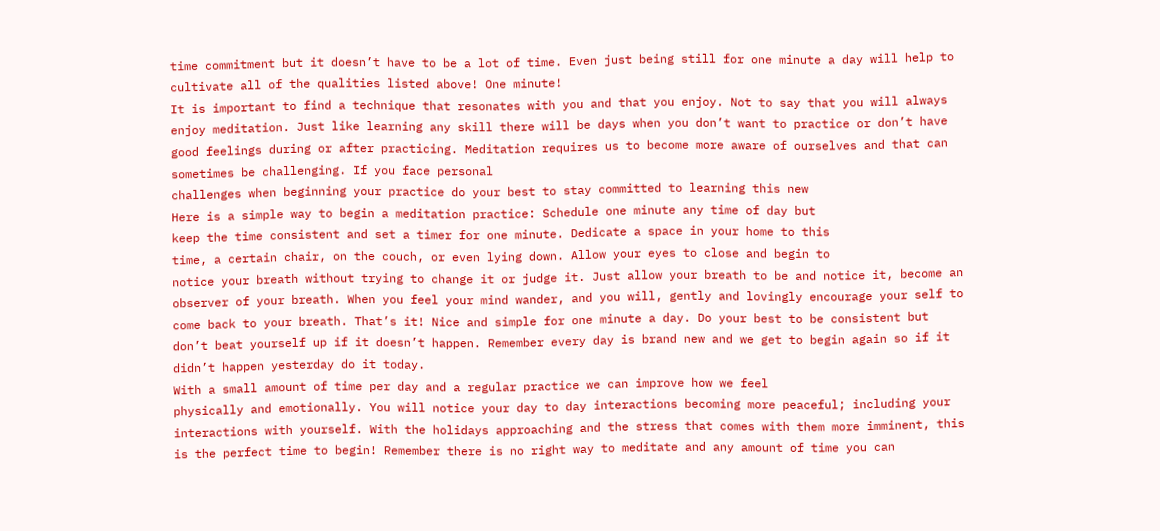time commitment but it doesn’t have to be a lot of time. Even just being still for one minute a day will help to cultivate all of the qualities listed above! One minute!
It is important to find a technique that resonates with you and that you enjoy. Not to say that you will always enjoy meditation. Just like learning any skill there will be days when you don’t want to practice or don’t have good feelings during or after practicing. Meditation requires us to become more aware of ourselves and that can sometimes be challenging. If you face personal
challenges when beginning your practice do your best to stay committed to learning this new
Here is a simple way to begin a meditation practice: Schedule one minute any time of day but
keep the time consistent and set a timer for one minute. Dedicate a space in your home to this
time, a certain chair, on the couch, or even lying down. Allow your eyes to close and begin to
notice your breath without trying to change it or judge it. Just allow your breath to be and notice it, become an observer of your breath. When you feel your mind wander, and you will, gently and lovingly encourage your self to come back to your breath. That’s it! Nice and simple for one minute a day. Do your best to be consistent but don’t beat yourself up if it doesn’t happen. Remember every day is brand new and we get to begin again so if it didn’t happen yesterday do it today.
With a small amount of time per day and a regular practice we can improve how we feel
physically and emotionally. You will notice your day to day interactions becoming more peaceful; including your interactions with yourself. With the holidays approaching and the stress that comes with them more imminent, this is the perfect time to begin! Remember there is no right way to meditate and any amount of time you can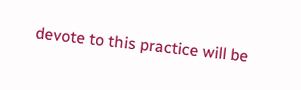devote to this practice will be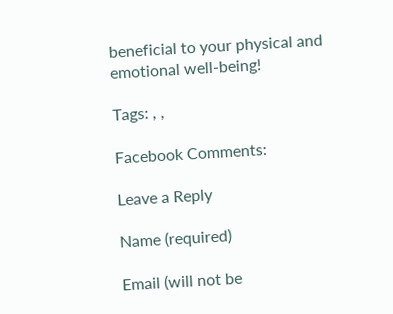beneficial to your physical and emotional well-being!

Tags: , ,

Facebook Comments:

Leave a Reply

Name (required)

Email (will not be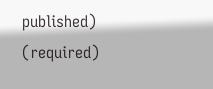published) (required)